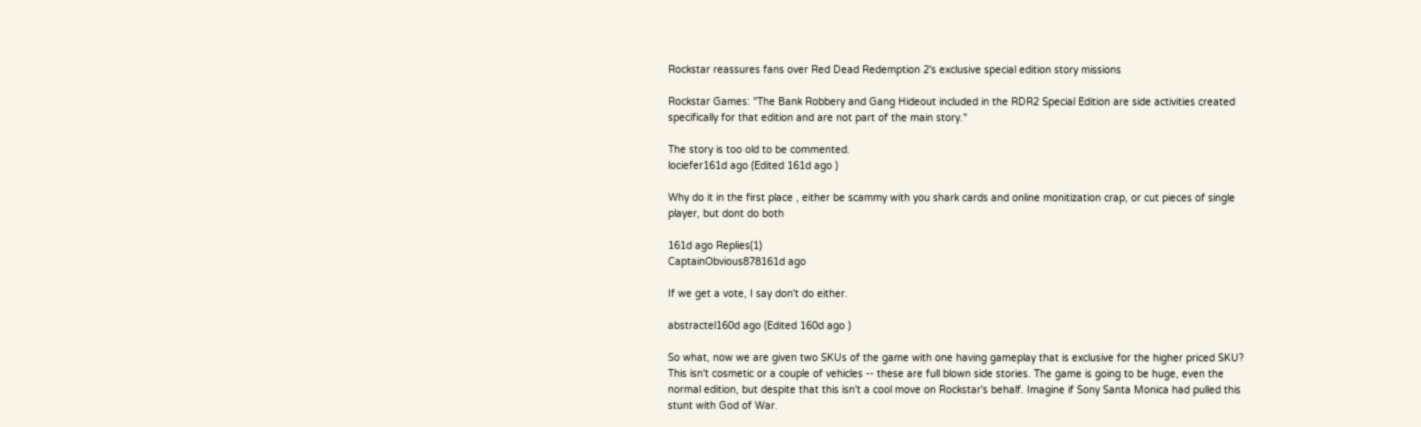Rockstar reassures fans over Red Dead Redemption 2's exclusive special edition story missions

Rockstar Games: "The Bank Robbery and Gang Hideout included in the RDR2 Special Edition are side activities created specifically for that edition and are not part of the main story."

The story is too old to be commented.
lociefer161d ago (Edited 161d ago )

Why do it in the first place , either be scammy with you shark cards and online monitization crap, or cut pieces of single player, but dont do both

161d ago Replies(1)
CaptainObvious878161d ago

If we get a vote, I say don't do either.

abstractel160d ago (Edited 160d ago )

So what, now we are given two SKUs of the game with one having gameplay that is exclusive for the higher priced SKU? This isn't cosmetic or a couple of vehicles -- these are full blown side stories. The game is going to be huge, even the normal edition, but despite that this isn't a cool move on Rockstar's behalf. Imagine if Sony Santa Monica had pulled this stunt with God of War.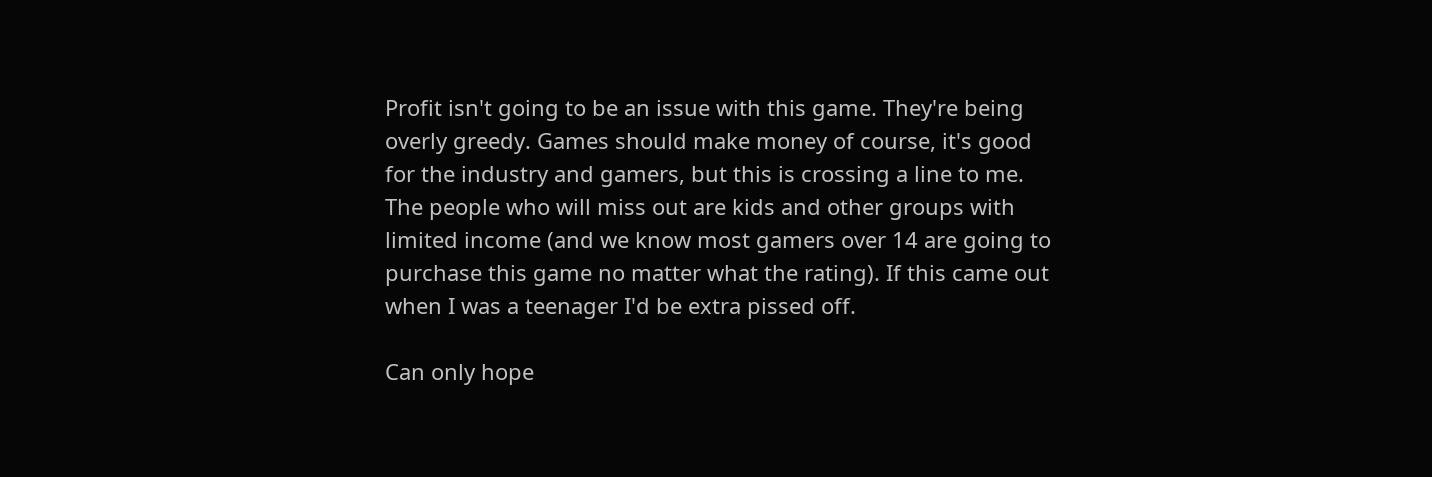Profit isn't going to be an issue with this game. They're being overly greedy. Games should make money of course, it's good for the industry and gamers, but this is crossing a line to me. The people who will miss out are kids and other groups with limited income (and we know most gamers over 14 are going to purchase this game no matter what the rating). If this came out when I was a teenager I'd be extra pissed off.

Can only hope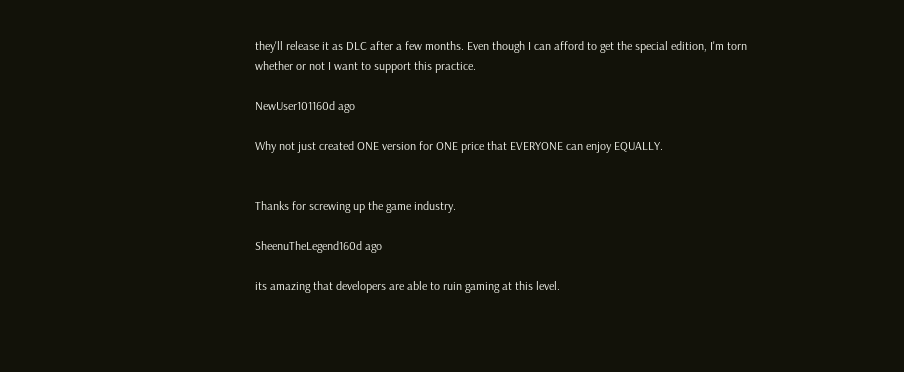they'll release it as DLC after a few months. Even though I can afford to get the special edition, I'm torn whether or not I want to support this practice.

NewUser101160d ago

Why not just created ONE version for ONE price that EVERYONE can enjoy EQUALLY.


Thanks for screwing up the game industry.

SheenuTheLegend160d ago

its amazing that developers are able to ruin gaming at this level.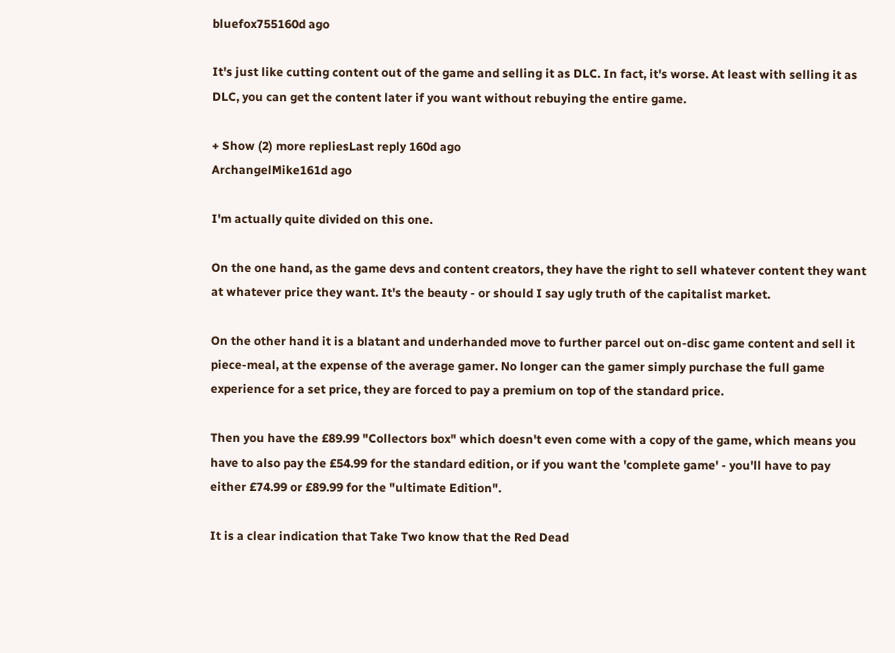bluefox755160d ago

It's just like cutting content out of the game and selling it as DLC. In fact, it's worse. At least with selling it as DLC, you can get the content later if you want without rebuying the entire game.

+ Show (2) more repliesLast reply 160d ago
ArchangelMike161d ago

I'm actually quite divided on this one.

On the one hand, as the game devs and content creators, they have the right to sell whatever content they want at whatever price they want. It's the beauty - or should I say ugly truth of the capitalist market.

On the other hand it is a blatant and underhanded move to further parcel out on-disc game content and sell it piece-meal, at the expense of the average gamer. No longer can the gamer simply purchase the full game experience for a set price, they are forced to pay a premium on top of the standard price.

Then you have the £89.99 "Collectors box" which doesn't even come with a copy of the game, which means you have to also pay the £54.99 for the standard edition, or if you want the 'complete game' - you'll have to pay either £74.99 or £89.99 for the "ultimate Edition".

It is a clear indication that Take Two know that the Red Dead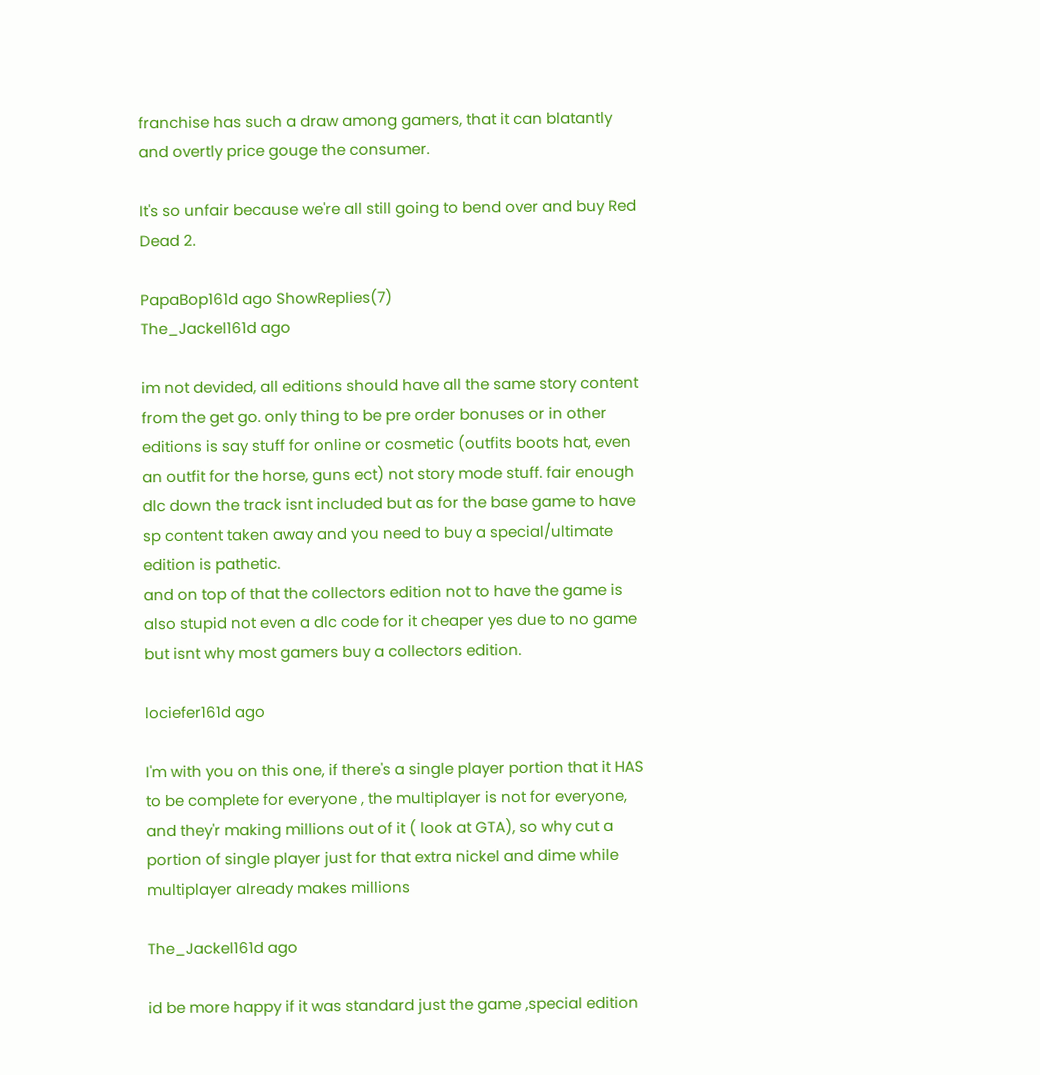franchise has such a draw among gamers, that it can blatantly and overtly price gouge the consumer.

It's so unfair because we're all still going to bend over and buy Red Dead 2.

PapaBop161d ago ShowReplies(7)
The_Jackel161d ago

im not devided, all editions should have all the same story content from the get go. only thing to be pre order bonuses or in other editions is say stuff for online or cosmetic (outfits boots hat, even an outfit for the horse, guns ect) not story mode stuff. fair enough dlc down the track isnt included but as for the base game to have sp content taken away and you need to buy a special/ultimate edition is pathetic.
and on top of that the collectors edition not to have the game is also stupid not even a dlc code for it cheaper yes due to no game but isnt why most gamers buy a collectors edition.

lociefer161d ago

I'm with you on this one, if there's a single player portion that it HAS to be complete for everyone , the multiplayer is not for everyone, and they'r making millions out of it ( look at GTA), so why cut a portion of single player just for that extra nickel and dime while multiplayer already makes millions

The_Jackel161d ago

id be more happy if it was standard just the game ,special edition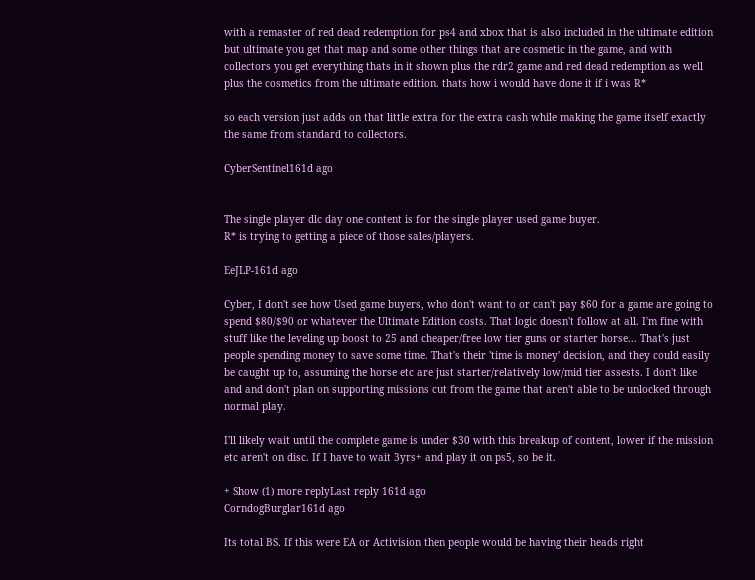with a remaster of red dead redemption for ps4 and xbox that is also included in the ultimate edition but ultimate you get that map and some other things that are cosmetic in the game, and with collectors you get everything thats in it shown plus the rdr2 game and red dead redemption as well plus the cosmetics from the ultimate edition. thats how i would have done it if i was R*

so each version just adds on that little extra for the extra cash while making the game itself exactly the same from standard to collectors.

CyberSentinel161d ago


The single player dlc day one content is for the single player used game buyer.
R* is trying to getting a piece of those sales/players.

EeJLP-161d ago

Cyber, I don't see how Used game buyers, who don't want to or can't pay $60 for a game are going to spend $80/$90 or whatever the Ultimate Edition costs. That logic doesn't follow at all. I'm fine with stuff like the leveling up boost to 25 and cheaper/free low tier guns or starter horse... That's just people spending money to save some time. That's their 'time is money' decision, and they could easily be caught up to, assuming the horse etc are just starter/relatively low/mid tier assests. I don't like and and don't plan on supporting missions cut from the game that aren't able to be unlocked through normal play.

I'll likely wait until the complete game is under $30 with this breakup of content, lower if the mission etc aren't on disc. If I have to wait 3yrs+ and play it on ps5, so be it.

+ Show (1) more replyLast reply 161d ago
CorndogBurglar161d ago

Its total BS. If this were EA or Activision then people would be having their heads right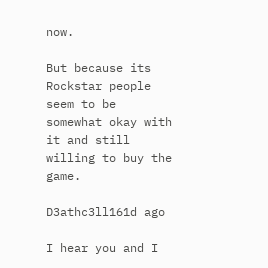now.

But because its Rockstar people seem to be somewhat okay with it and still willing to buy the game.

D3athc3ll161d ago

I hear you and I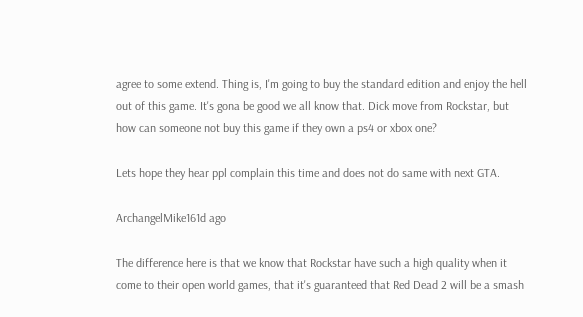agree to some extend. Thing is, I'm going to buy the standard edition and enjoy the hell out of this game. It's gona be good we all know that. Dick move from Rockstar, but how can someone not buy this game if they own a ps4 or xbox one?

Lets hope they hear ppl complain this time and does not do same with next GTA.

ArchangelMike161d ago

The difference here is that we know that Rockstar have such a high quality when it come to their open world games, that it's guaranteed that Red Dead 2 will be a smash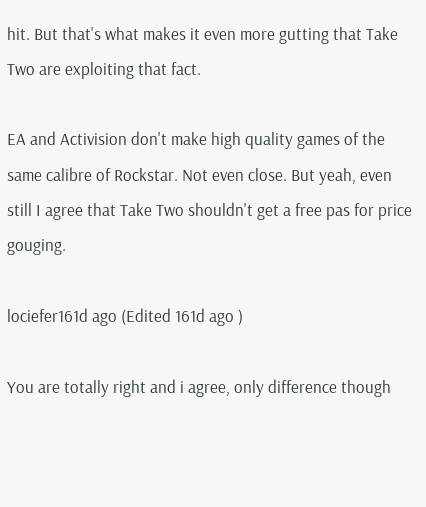hit. But that's what makes it even more gutting that Take Two are exploiting that fact.

EA and Activision don't make high quality games of the same calibre of Rockstar. Not even close. But yeah, even still I agree that Take Two shouldn't get a free pas for price gouging.

lociefer161d ago (Edited 161d ago )

You are totally right and i agree, only difference though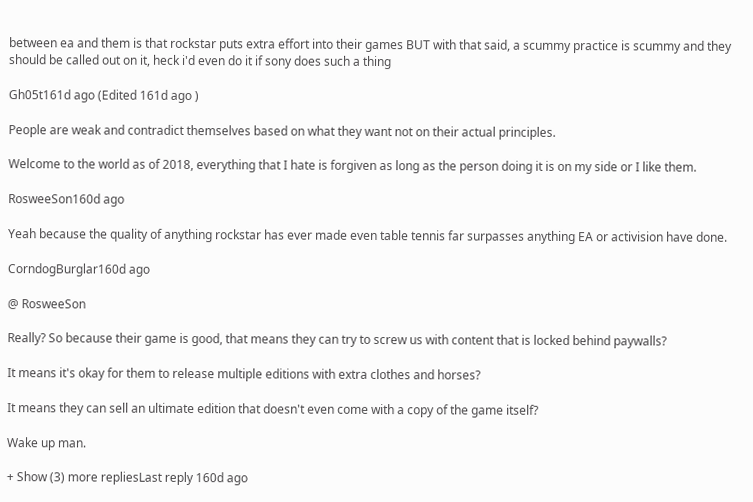between ea and them is that rockstar puts extra effort into their games BUT with that said, a scummy practice is scummy and they should be called out on it, heck i'd even do it if sony does such a thing

Gh05t161d ago (Edited 161d ago )

People are weak and contradict themselves based on what they want not on their actual principles.

Welcome to the world as of 2018, everything that I hate is forgiven as long as the person doing it is on my side or I like them.

RosweeSon160d ago

Yeah because the quality of anything rockstar has ever made even table tennis far surpasses anything EA or activision have done.

CorndogBurglar160d ago

@ RosweeSon

Really? So because their game is good, that means they can try to screw us with content that is locked behind paywalls?

It means it's okay for them to release multiple editions with extra clothes and horses?

It means they can sell an ultimate edition that doesn't even come with a copy of the game itself?

Wake up man.

+ Show (3) more repliesLast reply 160d ago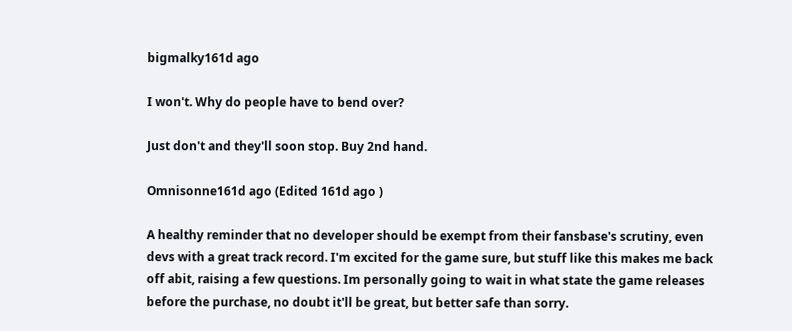bigmalky161d ago

I won't. Why do people have to bend over?

Just don't and they'll soon stop. Buy 2nd hand.

Omnisonne161d ago (Edited 161d ago )

A healthy reminder that no developer should be exempt from their fansbase's scrutiny, even devs with a great track record. I'm excited for the game sure, but stuff like this makes me back off abit, raising a few questions. Im personally going to wait in what state the game releases before the purchase, no doubt it'll be great, but better safe than sorry.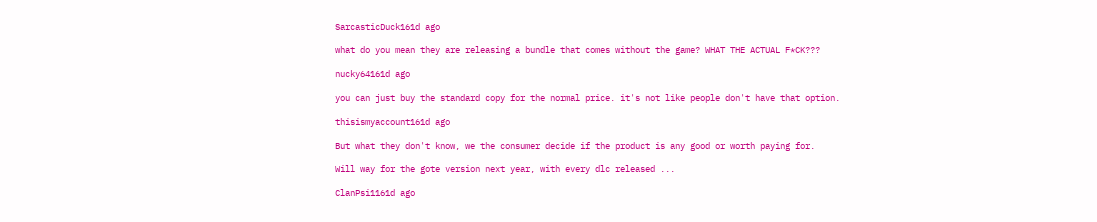SarcasticDuck161d ago

what do you mean they are releasing a bundle that comes without the game? WHAT THE ACTUAL F*CK???

nucky64161d ago

you can just buy the standard copy for the normal price. it's not like people don't have that option.

thisismyaccount161d ago

But what they don't know, we the consumer decide if the product is any good or worth paying for.

Will way for the gote version next year, with every dlc released ...

ClanPsi1161d ago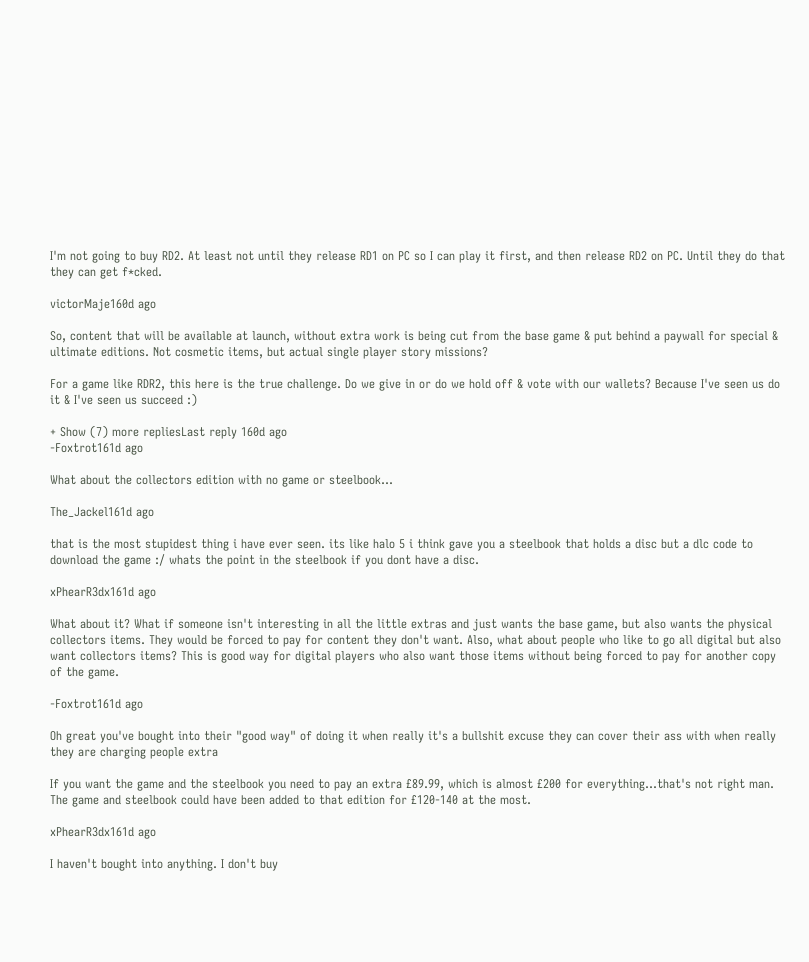I'm not going to buy RD2. At least not until they release RD1 on PC so I can play it first, and then release RD2 on PC. Until they do that they can get f*cked.

victorMaje160d ago

So, content that will be available at launch, without extra work is being cut from the base game & put behind a paywall for special & ultimate editions. Not cosmetic items, but actual single player story missions?

For a game like RDR2, this here is the true challenge. Do we give in or do we hold off & vote with our wallets? Because I've seen us do it & I've seen us succeed :)

+ Show (7) more repliesLast reply 160d ago
-Foxtrot161d ago

What about the collectors edition with no game or steelbook...

The_Jackel161d ago

that is the most stupidest thing i have ever seen. its like halo 5 i think gave you a steelbook that holds a disc but a dlc code to download the game :/ whats the point in the steelbook if you dont have a disc.

xPhearR3dx161d ago

What about it? What if someone isn't interesting in all the little extras and just wants the base game, but also wants the physical collectors items. They would be forced to pay for content they don't want. Also, what about people who like to go all digital but also want collectors items? This is good way for digital players who also want those items without being forced to pay for another copy of the game.

-Foxtrot161d ago

Oh great you've bought into their "good way" of doing it when really it's a bullshit excuse they can cover their ass with when really they are charging people extra

If you want the game and the steelbook you need to pay an extra £89.99, which is almost £200 for everything...that's not right man. The game and steelbook could have been added to that edition for £120-140 at the most.

xPhearR3dx161d ago

I haven't bought into anything. I don't buy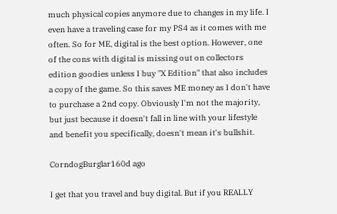much physical copies anymore due to changes in my life. I even have a traveling case for my PS4 as it comes with me often. So for ME, digital is the best option. However, one of the cons with digital is missing out on collectors edition goodies unless I buy "X Edition" that also includes a copy of the game. So this saves ME money as I don't have to purchase a 2nd copy. Obviously I'm not the majority, but just because it doesn't fall in line with your lifestyle and benefit you specifically, doesn't mean it's bullshit.

CorndogBurglar160d ago

I get that you travel and buy digital. But if you REALLY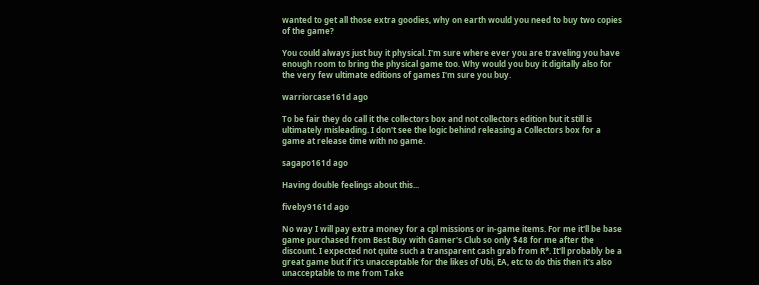wanted to get all those extra goodies, why on earth would you need to buy two copies of the game?

You could always just buy it physical. I'm sure where ever you are traveling you have enough room to bring the physical game too. Why would you buy it digitally also for the very few ultimate editions of games I'm sure you buy.

warriorcase161d ago

To be fair they do call it the collectors box and not collectors edition but it still is ultimately misleading. I don't see the logic behind releasing a Collectors box for a game at release time with no game.

sagapo161d ago

Having double feelings about this...

fiveby9161d ago

No way I will pay extra money for a cpl missions or in-game items. For me it'll be base game purchased from Best Buy with Gamer's Club so only $48 for me after the discount. I expected not quite such a transparent cash grab from R*. It'll probably be a great game but if it's unacceptable for the likes of Ubi, EA, etc to do this then it's also unacceptable to me from Take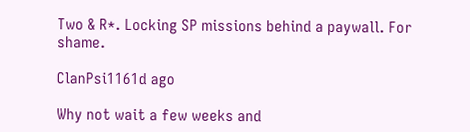Two & R*. Locking SP missions behind a paywall. For shame.

ClanPsi1161d ago

Why not wait a few weeks and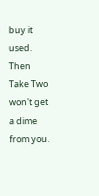buy it used. Then Take Two won't get a dime from you.